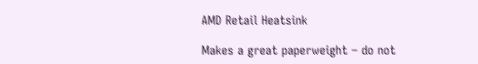AMD Retail Heatsink

Makes a great paperweight – do not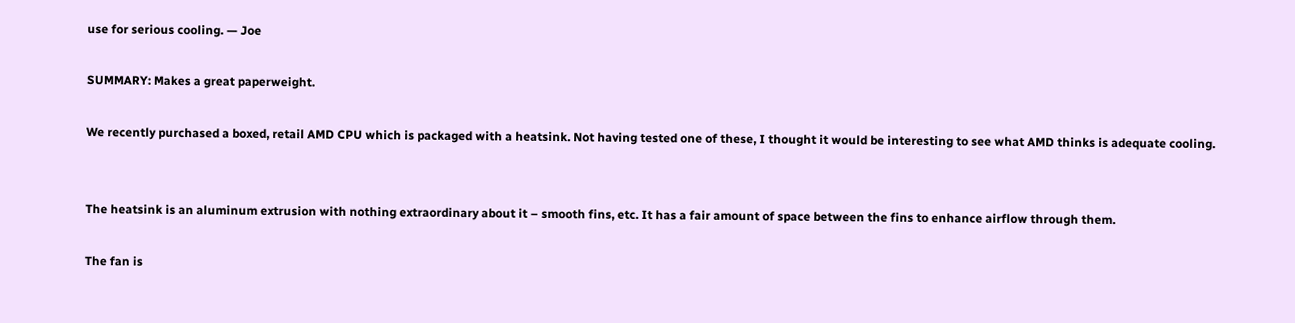use for serious cooling. — Joe

SUMMARY: Makes a great paperweight.

We recently purchased a boxed, retail AMD CPU which is packaged with a heatsink. Not having tested one of these, I thought it would be interesting to see what AMD thinks is adequate cooling.


The heatsink is an aluminum extrusion with nothing extraordinary about it – smooth fins, etc. It has a fair amount of space between the fins to enhance airflow through them.

The fan is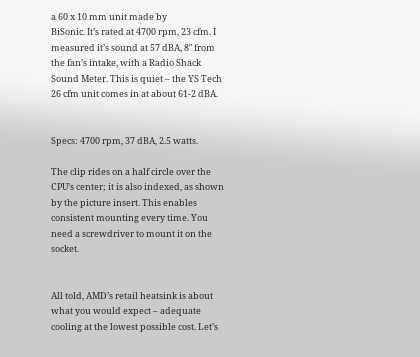a 60 x 10 mm unit made by
BiSonic. It’s rated at 4700 rpm, 23 cfm. I measured it’s sound at 57 dBA, 8″ from the fan’s intake, with a Radio Shack Sound Meter. This is quiet – the YS Tech 26 cfm unit comes in at about 61-2 dBA.


Specs: 4700 rpm, 37 dBA, 2.5 watts.

The clip rides on a half circle over the CPU’s center; it is also indexed, as shown by the picture insert. This enables consistent mounting every time. You need a screwdriver to mount it on the socket.


All told, AMD’s retail heatsink is about what you would expect – adequate cooling at the lowest possible cost. Let’s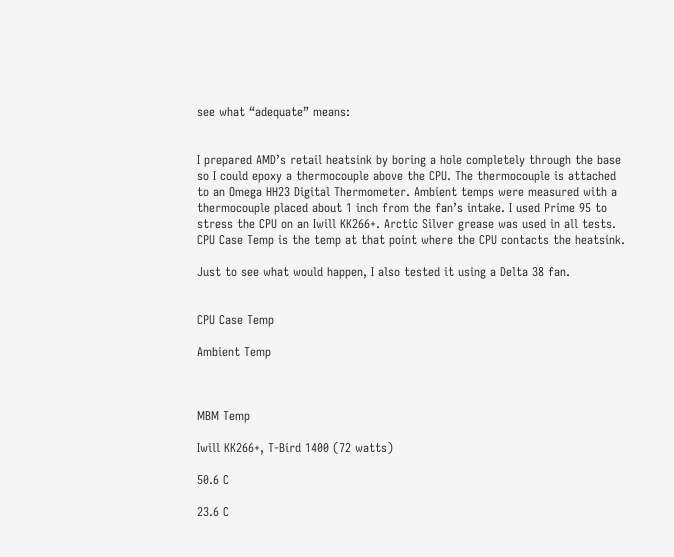see what “adequate” means:


I prepared AMD’s retail heatsink by boring a hole completely through the base so I could epoxy a thermocouple above the CPU. The thermocouple is attached to an Omega HH23 Digital Thermometer. Ambient temps were measured with a thermocouple placed about 1 inch from the fan’s intake. I used Prime 95 to stress the CPU on an Iwill KK266+. Arctic Silver grease was used in all tests. CPU Case Temp is the temp at that point where the CPU contacts the heatsink.

Just to see what would happen, I also tested it using a Delta 38 fan.


CPU Case Temp

Ambient Temp



MBM Temp

Iwill KK266+, T-Bird 1400 (72 watts)

50.6 C

23.6 C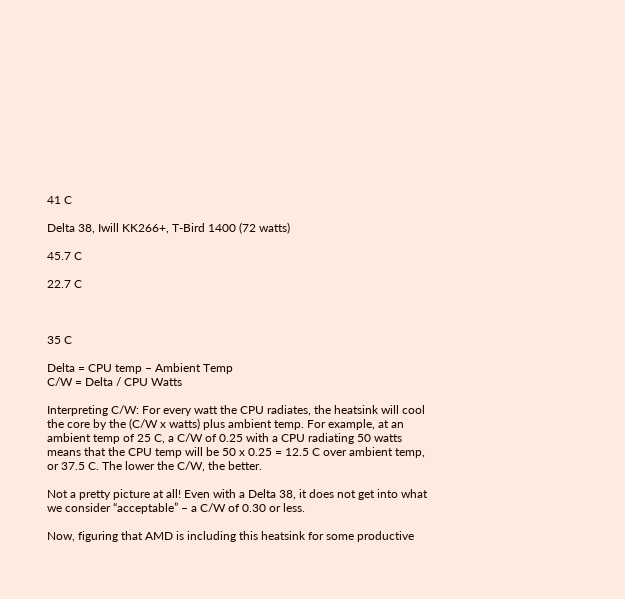41 C

Delta 38, Iwill KK266+, T-Bird 1400 (72 watts)

45.7 C

22.7 C



35 C

Delta = CPU temp – Ambient Temp
C/W = Delta / CPU Watts

Interpreting C/W: For every watt the CPU radiates, the heatsink will cool the core by the (C/W x watts) plus ambient temp. For example, at an ambient temp of 25 C, a C/W of 0.25 with a CPU radiating 50 watts means that the CPU temp will be 50 x 0.25 = 12.5 C over ambient temp, or 37.5 C. The lower the C/W, the better.

Not a pretty picture at all! Even with a Delta 38, it does not get into what we consider “acceptable” – a C/W of 0.30 or less.

Now, figuring that AMD is including this heatsink for some productive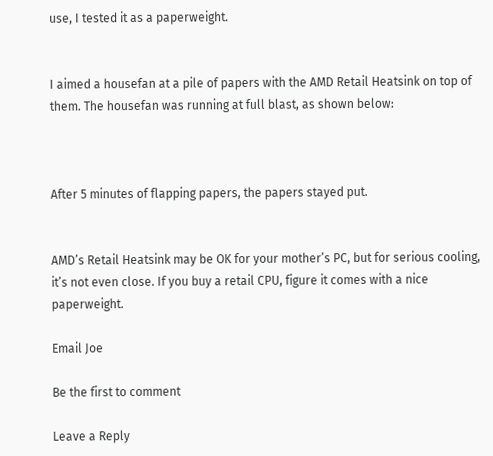use, I tested it as a paperweight.


I aimed a housefan at a pile of papers with the AMD Retail Heatsink on top of them. The housefan was running at full blast, as shown below:



After 5 minutes of flapping papers, the papers stayed put.


AMD’s Retail Heatsink may be OK for your mother’s PC, but for serious cooling, it’s not even close. If you buy a retail CPU, figure it comes with a nice paperweight.

Email Joe

Be the first to comment

Leave a Reply